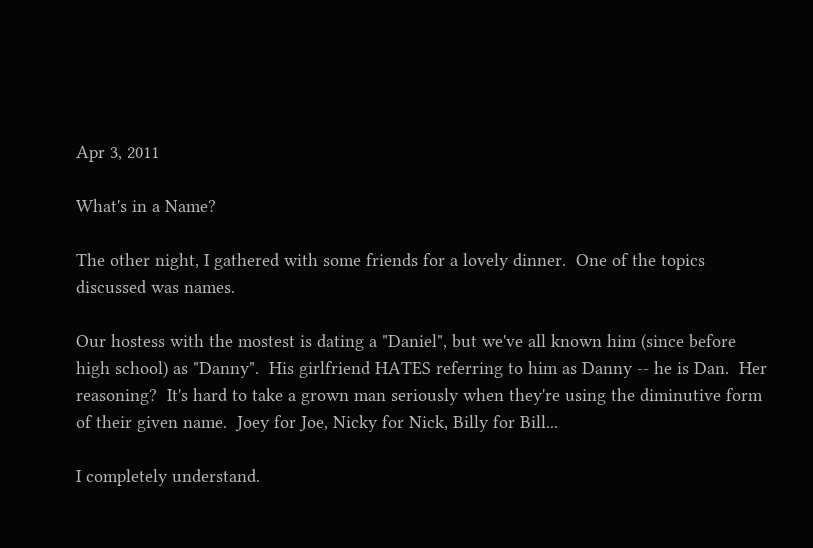Apr 3, 2011

What's in a Name?

The other night, I gathered with some friends for a lovely dinner.  One of the topics discussed was names.

Our hostess with the mostest is dating a "Daniel", but we've all known him (since before high school) as "Danny".  His girlfriend HATES referring to him as Danny -- he is Dan.  Her reasoning?  It's hard to take a grown man seriously when they're using the diminutive form of their given name.  Joey for Joe, Nicky for Nick, Billy for Bill...

I completely understand.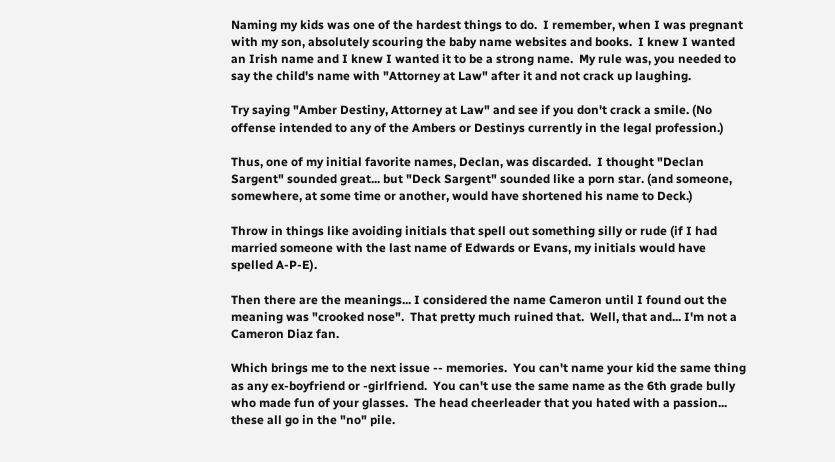Naming my kids was one of the hardest things to do.  I remember, when I was pregnant with my son, absolutely scouring the baby name websites and books.  I knew I wanted an Irish name and I knew I wanted it to be a strong name.  My rule was, you needed to say the child's name with "Attorney at Law" after it and not crack up laughing.

Try saying "Amber Destiny, Attorney at Law" and see if you don't crack a smile. (No offense intended to any of the Ambers or Destinys currently in the legal profession.)

Thus, one of my initial favorite names, Declan, was discarded.  I thought "Declan Sargent" sounded great... but "Deck Sargent" sounded like a porn star. (and someone, somewhere, at some time or another, would have shortened his name to Deck.)

Throw in things like avoiding initials that spell out something silly or rude (if I had married someone with the last name of Edwards or Evans, my initials would have spelled A-P-E).

Then there are the meanings... I considered the name Cameron until I found out the meaning was "crooked nose".  That pretty much ruined that.  Well, that and... I'm not a Cameron Diaz fan.

Which brings me to the next issue -- memories.  You can't name your kid the same thing as any ex-boyfriend or -girlfriend.  You can't use the same name as the 6th grade bully who made fun of your glasses.  The head cheerleader that you hated with a passion... these all go in the "no" pile.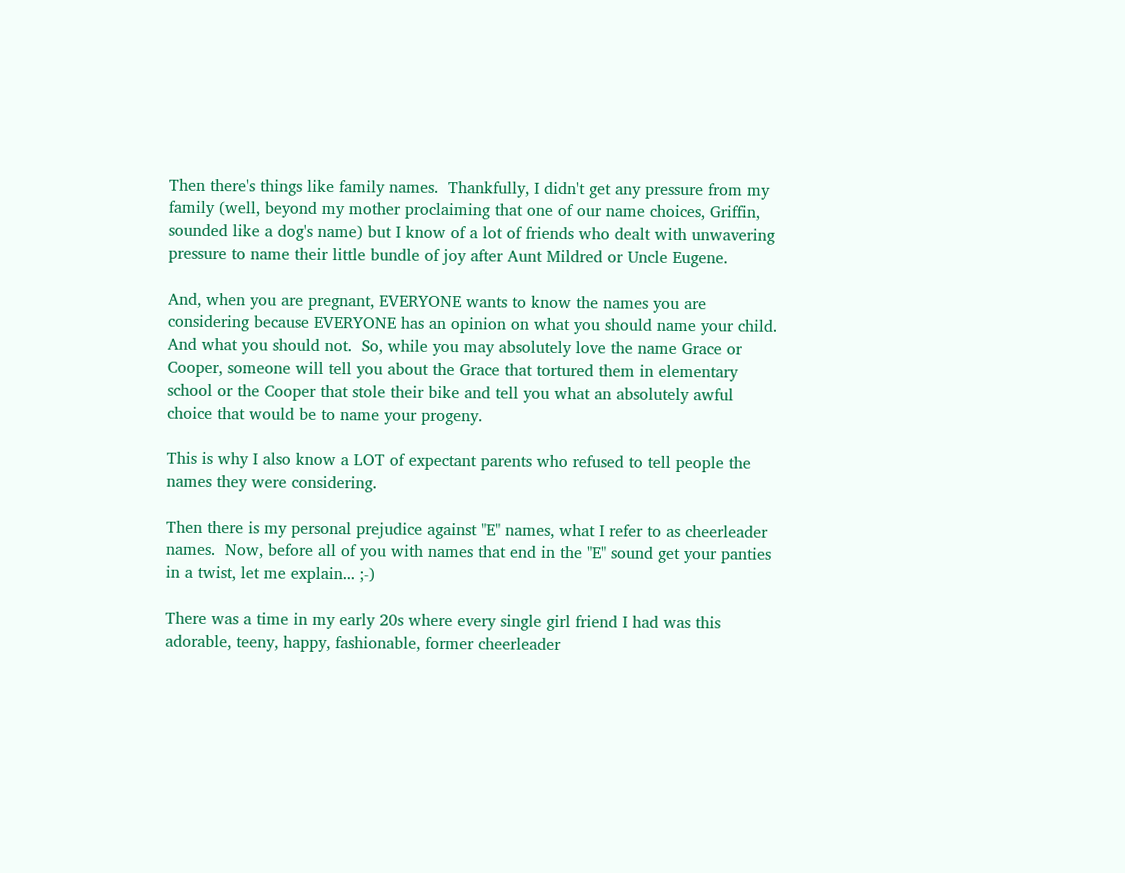Then there's things like family names.  Thankfully, I didn't get any pressure from my family (well, beyond my mother proclaiming that one of our name choices, Griffin, sounded like a dog's name) but I know of a lot of friends who dealt with unwavering pressure to name their little bundle of joy after Aunt Mildred or Uncle Eugene.

And, when you are pregnant, EVERYONE wants to know the names you are considering because EVERYONE has an opinion on what you should name your child.  And what you should not.  So, while you may absolutely love the name Grace or Cooper, someone will tell you about the Grace that tortured them in elementary school or the Cooper that stole their bike and tell you what an absolutely awful choice that would be to name your progeny.

This is why I also know a LOT of expectant parents who refused to tell people the names they were considering.

Then there is my personal prejudice against "E" names, what I refer to as cheerleader names.  Now, before all of you with names that end in the "E" sound get your panties in a twist, let me explain... ;-)

There was a time in my early 20s where every single girl friend I had was this adorable, teeny, happy, fashionable, former cheerleader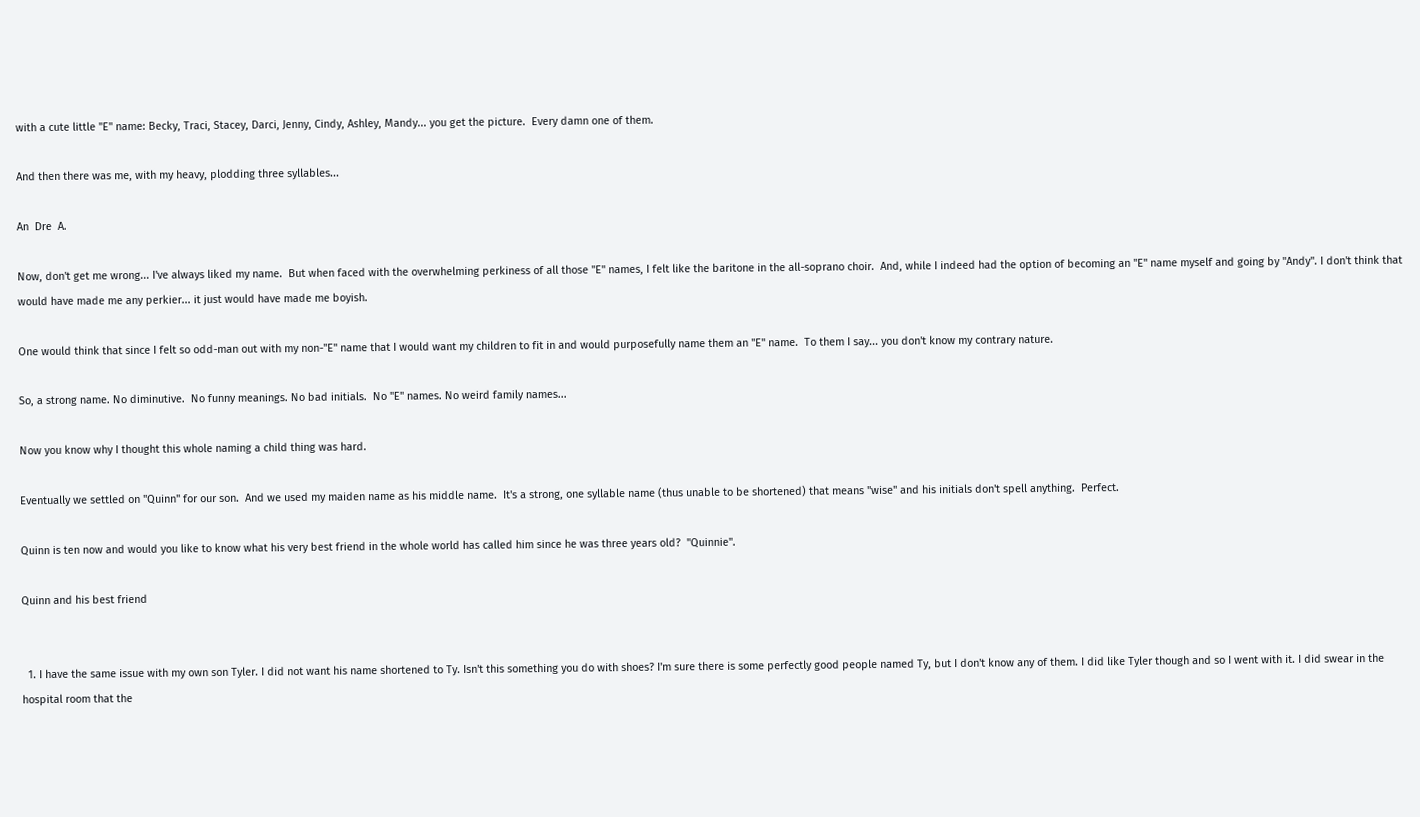with a cute little "E" name: Becky, Traci, Stacey, Darci, Jenny, Cindy, Ashley, Mandy... you get the picture.  Every damn one of them.

And then there was me, with my heavy, plodding three syllables...

An  Dre  A.

Now, don't get me wrong... I've always liked my name.  But when faced with the overwhelming perkiness of all those "E" names, I felt like the baritone in the all-soprano choir.  And, while I indeed had the option of becoming an "E" name myself and going by "Andy". I don't think that would have made me any perkier... it just would have made me boyish.

One would think that since I felt so odd-man out with my non-"E" name that I would want my children to fit in and would purposefully name them an "E" name.  To them I say... you don't know my contrary nature.

So, a strong name. No diminutive.  No funny meanings. No bad initials.  No "E" names. No weird family names...

Now you know why I thought this whole naming a child thing was hard.

Eventually we settled on "Quinn" for our son.  And we used my maiden name as his middle name.  It's a strong, one syllable name (thus unable to be shortened) that means "wise" and his initials don't spell anything.  Perfect.

Quinn is ten now and would you like to know what his very best friend in the whole world has called him since he was three years old?  "Quinnie".

Quinn and his best friend


  1. I have the same issue with my own son Tyler. I did not want his name shortened to Ty. Isn't this something you do with shoes? I'm sure there is some perfectly good people named Ty, but I don't know any of them. I did like Tyler though and so I went with it. I did swear in the hospital room that the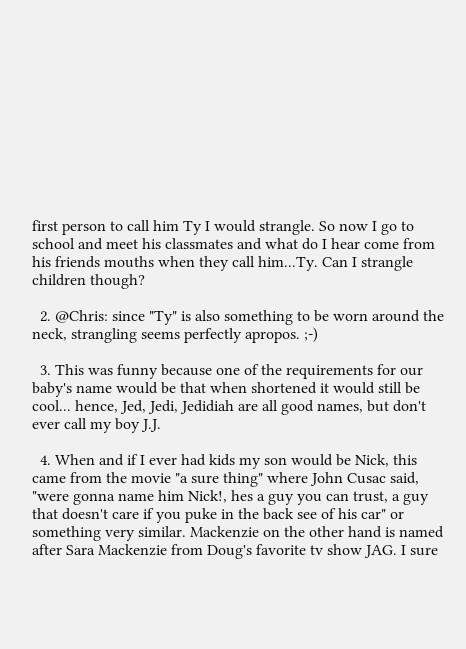first person to call him Ty I would strangle. So now I go to school and meet his classmates and what do I hear come from his friends mouths when they call him...Ty. Can I strangle children though?

  2. @Chris: since "Ty" is also something to be worn around the neck, strangling seems perfectly apropos. ;-)

  3. This was funny because one of the requirements for our baby's name would be that when shortened it would still be cool... hence, Jed, Jedi, Jedidiah are all good names, but don't ever call my boy J.J.

  4. When and if I ever had kids my son would be Nick, this came from the movie "a sure thing" where John Cusac said, "were gonna name him Nick!, hes a guy you can trust, a guy that doesn't care if you puke in the back see of his car" or something very similar. Mackenzie on the other hand is named after Sara Mackenzie from Doug's favorite tv show JAG. I sure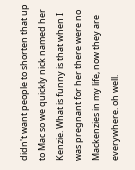didn't want people to shorten that up to Mac so we quickly nick named her Kenzie. What is funny is that when I was pregnant for her there were no Mackenzies in my life, now they are everywhere. oh well.